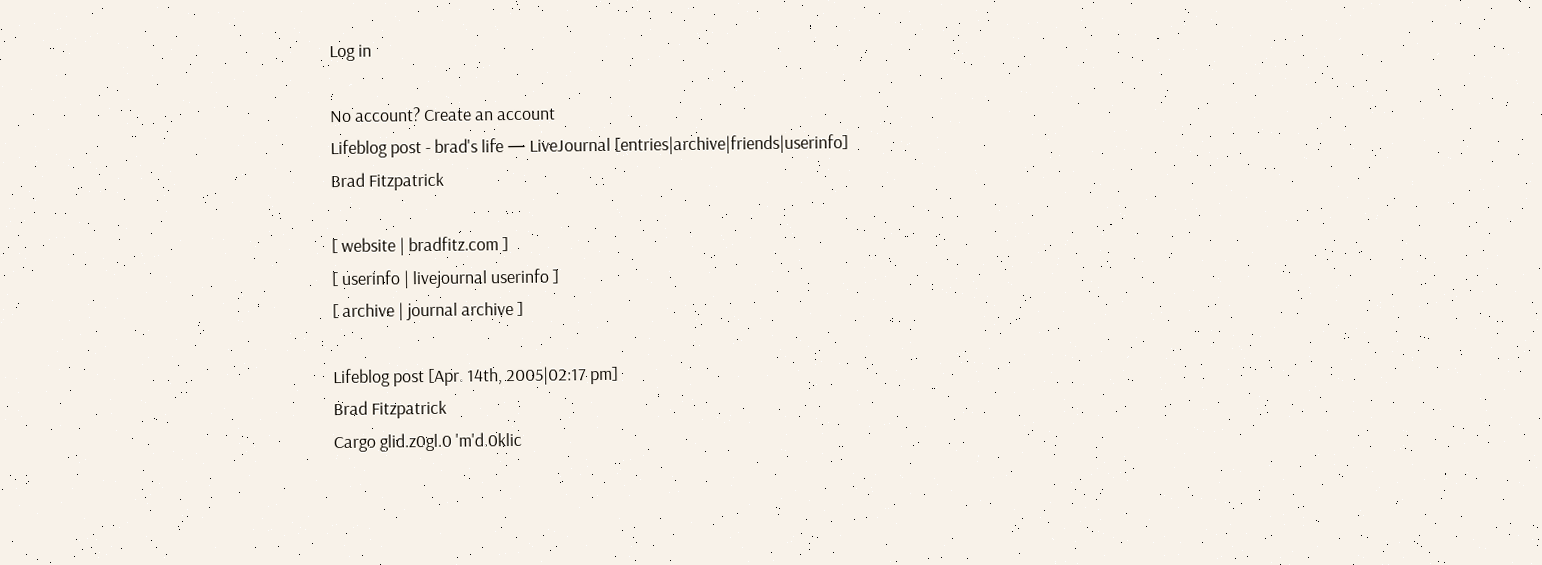Log in

No account? Create an account
Lifeblog post - brad's life — LiveJournal [entries|archive|friends|userinfo]
Brad Fitzpatrick

[ website | bradfitz.com ]
[ userinfo | livejournal userinfo ]
[ archive | journal archive ]

Lifeblog post [Apr. 14th, 2005|02:17 pm]
Brad Fitzpatrick
Cargo glid.z0gl.0 'm'd.0klic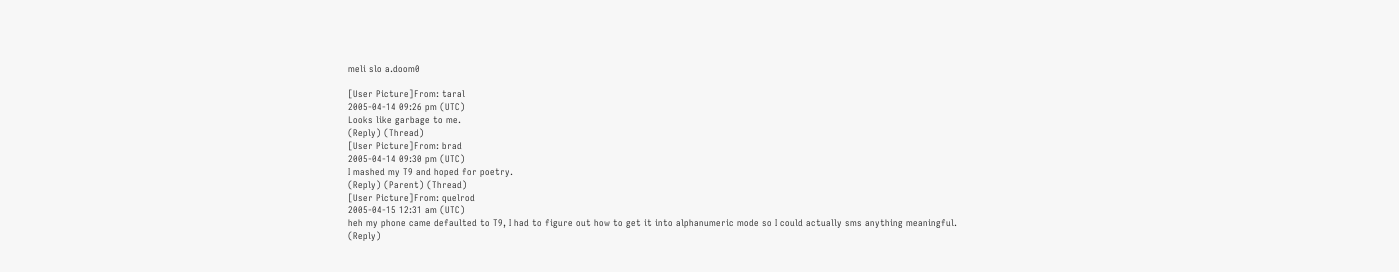meli slo a.doom0

[User Picture]From: taral
2005-04-14 09:26 pm (UTC)
Looks like garbage to me.
(Reply) (Thread)
[User Picture]From: brad
2005-04-14 09:30 pm (UTC)
I mashed my T9 and hoped for poetry.
(Reply) (Parent) (Thread)
[User Picture]From: quelrod
2005-04-15 12:31 am (UTC)
heh my phone came defaulted to T9, I had to figure out how to get it into alphanumeric mode so I could actually sms anything meaningful.
(Reply)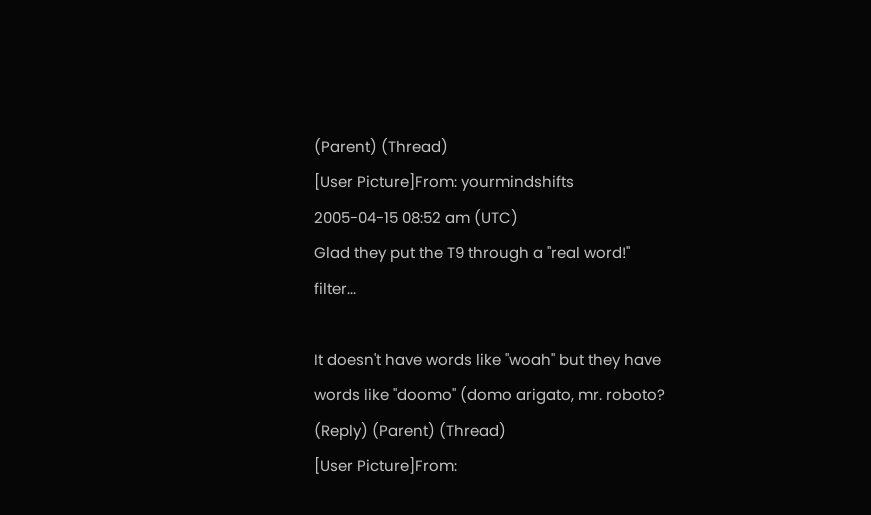(Parent) (Thread)
[User Picture]From: yourmindshifts
2005-04-15 08:52 am (UTC)
Glad they put the T9 through a "real word!" filter...

It doesn't have words like "woah" but they have words like "doomo" (domo arigato, mr. roboto?
(Reply) (Parent) (Thread)
[User Picture]From: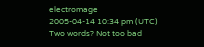electromage
2005-04-14 10:34 pm (UTC)
Two words? Not too bad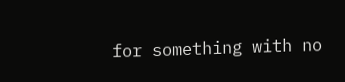for something with no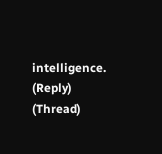intelligence.
(Reply) (Thread)